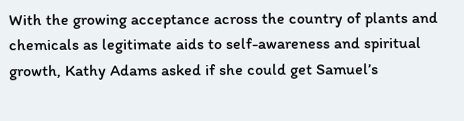With the growing acceptance across the country of plants and chemicals as legitimate aids to self-awareness and spiritual growth, Kathy Adams asked if she could get Samuel’s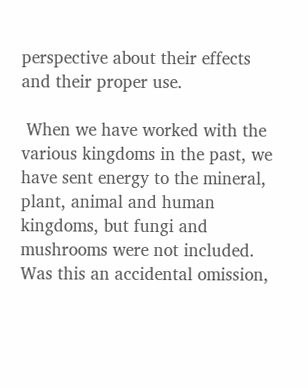perspective about their effects and their proper use.

 When we have worked with the various kingdoms in the past, we have sent energy to the mineral, plant, animal and human kingdoms, but fungi and mushrooms were not included. Was this an accidental omission,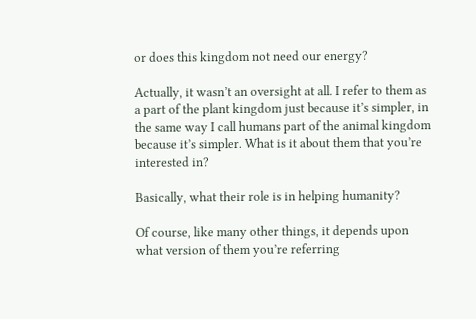or does this kingdom not need our energy?

Actually, it wasn’t an oversight at all. I refer to them as a part of the plant kingdom just because it’s simpler, in the same way I call humans part of the animal kingdom because it’s simpler. What is it about them that you’re interested in?

Basically, what their role is in helping humanity?

Of course, like many other things, it depends upon what version of them you’re referring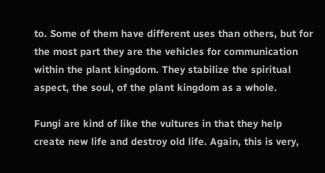to. Some of them have different uses than others, but for the most part they are the vehicles for communication within the plant kingdom. They stabilize the spiritual aspect, the soul, of the plant kingdom as a whole.

Fungi are kind of like the vultures in that they help create new life and destroy old life. Again, this is very,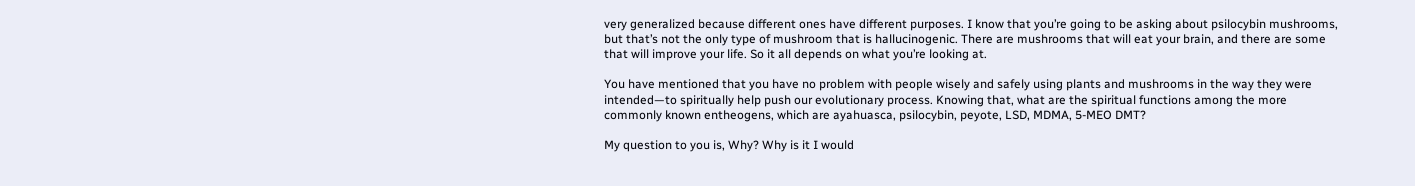very generalized because different ones have different purposes. I know that you’re going to be asking about psilocybin mushrooms, but that’s not the only type of mushroom that is hallucinogenic. There are mushrooms that will eat your brain, and there are some that will improve your life. So it all depends on what you’re looking at.

You have mentioned that you have no problem with people wisely and safely using plants and mushrooms in the way they were intended—to spiritually help push our evolutionary process. Knowing that, what are the spiritual functions among the more commonly known entheogens, which are ayahuasca, psilocybin, peyote, LSD, MDMA, 5-MEO DMT?

My question to you is, Why? Why is it I would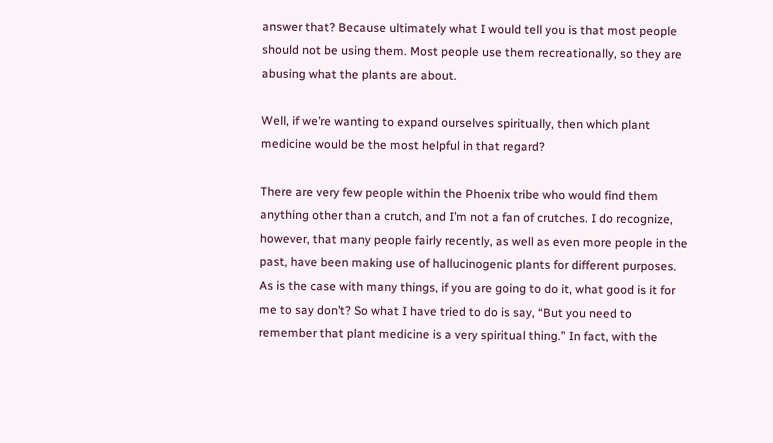answer that? Because ultimately what I would tell you is that most people should not be using them. Most people use them recreationally, so they are abusing what the plants are about.

Well, if we’re wanting to expand ourselves spiritually, then which plant medicine would be the most helpful in that regard?

There are very few people within the Phoenix tribe who would find them anything other than a crutch, and I’m not a fan of crutches. I do recognize, however, that many people fairly recently, as well as even more people in the past, have been making use of hallucinogenic plants for different purposes. As is the case with many things, if you are going to do it, what good is it for me to say don’t? So what I have tried to do is say, “But you need to remember that plant medicine is a very spiritual thing.” In fact, with the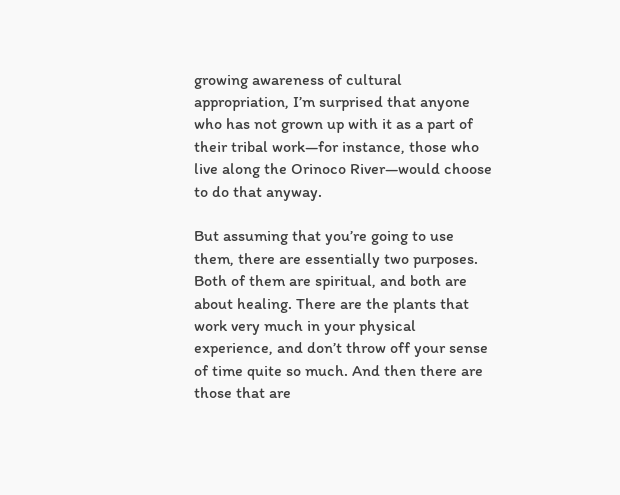growing awareness of cultural appropriation, I’m surprised that anyone who has not grown up with it as a part of their tribal work—for instance, those who live along the Orinoco River—would choose to do that anyway.

But assuming that you’re going to use them, there are essentially two purposes. Both of them are spiritual, and both are about healing. There are the plants that work very much in your physical experience, and don’t throw off your sense of time quite so much. And then there are those that are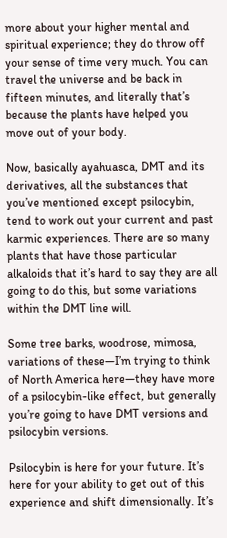more about your higher mental and spiritual experience; they do throw off your sense of time very much. You can travel the universe and be back in fifteen minutes, and literally that’s because the plants have helped you move out of your body.

Now, basically ayahuasca, DMT and its derivatives, all the substances that you’ve mentioned except psilocybin, tend to work out your current and past karmic experiences. There are so many plants that have those particular alkaloids that it’s hard to say they are all going to do this, but some variations within the DMT line will.

Some tree barks, woodrose, mimosa, variations of these—I’m trying to think of North America here—they have more of a psilocybin-like effect, but generally you’re going to have DMT versions and psilocybin versions.

Psilocybin is here for your future. It’s here for your ability to get out of this experience and shift dimensionally. It’s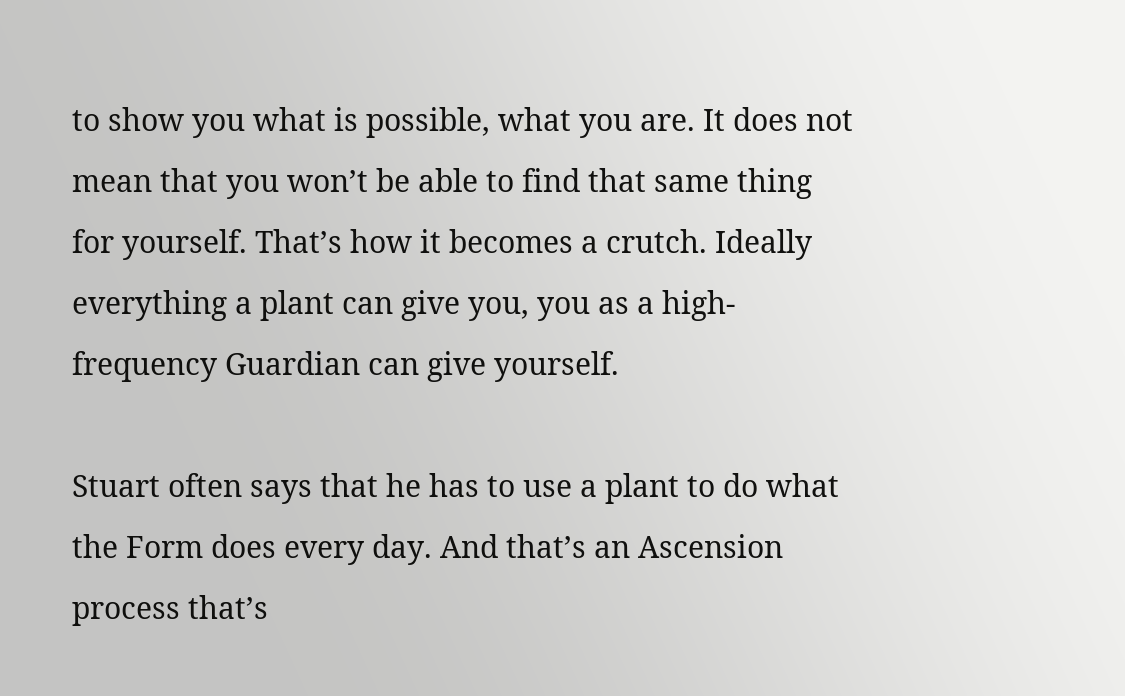to show you what is possible, what you are. It does not mean that you won’t be able to find that same thing for yourself. That’s how it becomes a crutch. Ideally everything a plant can give you, you as a high-frequency Guardian can give yourself.

Stuart often says that he has to use a plant to do what the Form does every day. And that’s an Ascension process that’s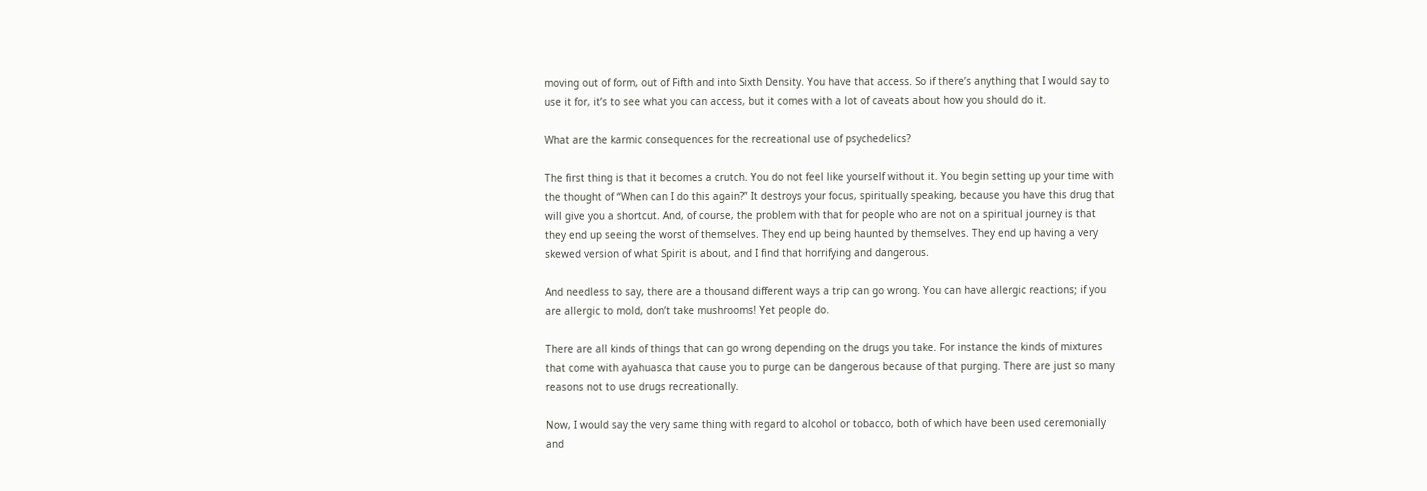moving out of form, out of Fifth and into Sixth Density. You have that access. So if there’s anything that I would say to use it for, it’s to see what you can access, but it comes with a lot of caveats about how you should do it.

What are the karmic consequences for the recreational use of psychedelics?

The first thing is that it becomes a crutch. You do not feel like yourself without it. You begin setting up your time with the thought of “When can I do this again?” It destroys your focus, spiritually speaking, because you have this drug that will give you a shortcut. And, of course, the problem with that for people who are not on a spiritual journey is that they end up seeing the worst of themselves. They end up being haunted by themselves. They end up having a very skewed version of what Spirit is about, and I find that horrifying and dangerous.

And needless to say, there are a thousand different ways a trip can go wrong. You can have allergic reactions; if you are allergic to mold, don’t take mushrooms! Yet people do.

There are all kinds of things that can go wrong depending on the drugs you take. For instance the kinds of mixtures that come with ayahuasca that cause you to purge can be dangerous because of that purging. There are just so many reasons not to use drugs recreationally.

Now, I would say the very same thing with regard to alcohol or tobacco, both of which have been used ceremonially and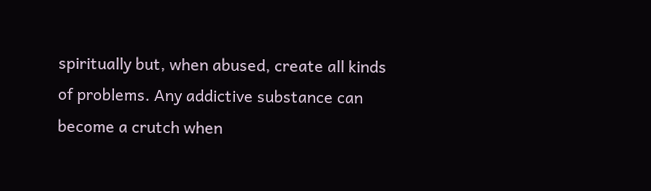spiritually but, when abused, create all kinds of problems. Any addictive substance can become a crutch when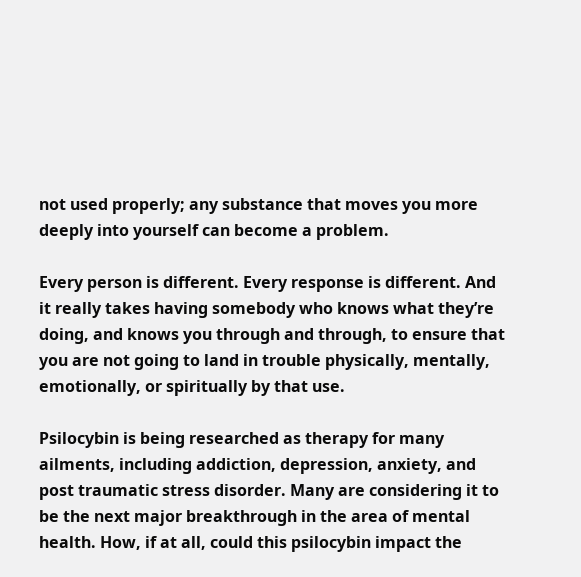not used properly; any substance that moves you more deeply into yourself can become a problem.

Every person is different. Every response is different. And it really takes having somebody who knows what they’re doing, and knows you through and through, to ensure that you are not going to land in trouble physically, mentally, emotionally, or spiritually by that use.

Psilocybin is being researched as therapy for many ailments, including addiction, depression, anxiety, and post traumatic stress disorder. Many are considering it to be the next major breakthrough in the area of mental health. How, if at all, could this psilocybin impact the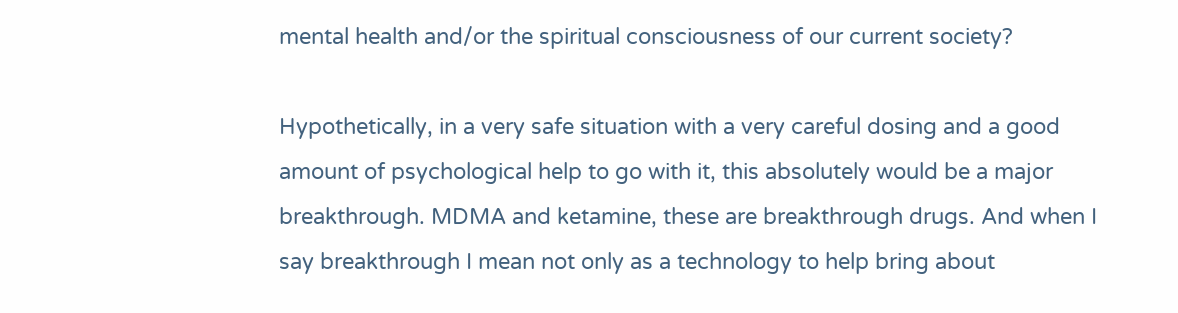mental health and/or the spiritual consciousness of our current society?

Hypothetically, in a very safe situation with a very careful dosing and a good amount of psychological help to go with it, this absolutely would be a major breakthrough. MDMA and ketamine, these are breakthrough drugs. And when I say breakthrough I mean not only as a technology to help bring about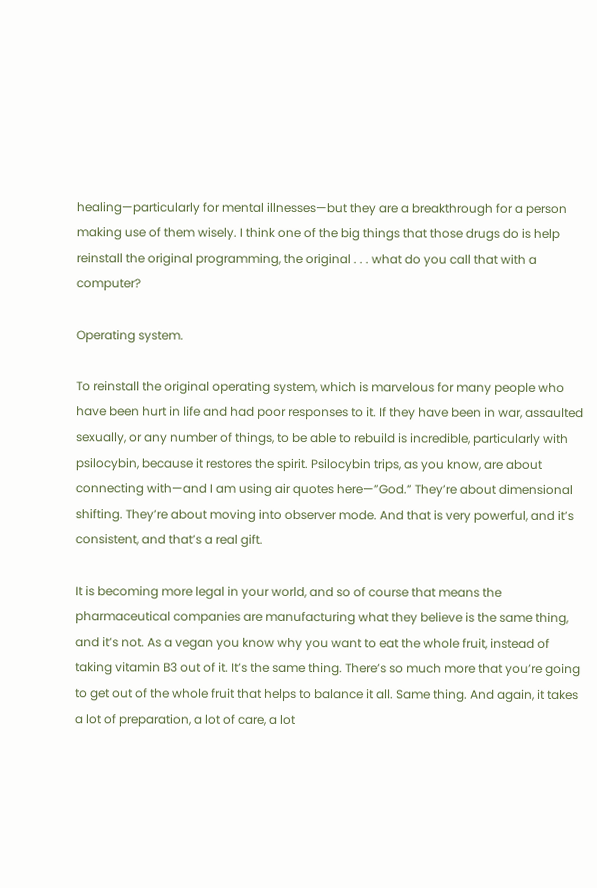healing—particularly for mental illnesses—but they are a breakthrough for a person making use of them wisely. I think one of the big things that those drugs do is help reinstall the original programming, the original . . . what do you call that with a computer?

Operating system.

To reinstall the original operating system, which is marvelous for many people who have been hurt in life and had poor responses to it. If they have been in war, assaulted sexually, or any number of things, to be able to rebuild is incredible, particularly with psilocybin, because it restores the spirit. Psilocybin trips, as you know, are about connecting with—and I am using air quotes here—”God.” They’re about dimensional shifting. They’re about moving into observer mode. And that is very powerful, and it’s consistent, and that’s a real gift.

It is becoming more legal in your world, and so of course that means the pharmaceutical companies are manufacturing what they believe is the same thing, and it’s not. As a vegan you know why you want to eat the whole fruit, instead of taking vitamin B3 out of it. It’s the same thing. There’s so much more that you’re going to get out of the whole fruit that helps to balance it all. Same thing. And again, it takes a lot of preparation, a lot of care, a lot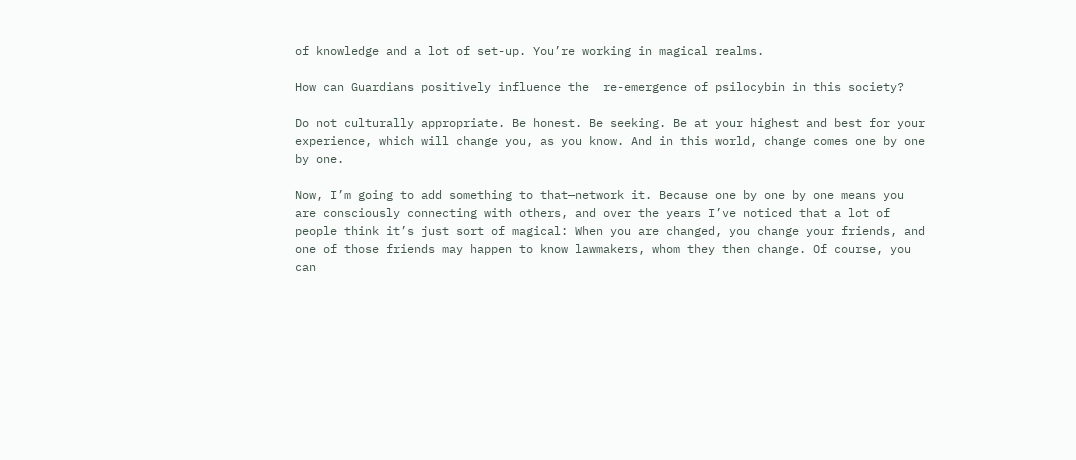of knowledge and a lot of set-up. You’re working in magical realms.

How can Guardians positively influence the  re-emergence of psilocybin in this society?

Do not culturally appropriate. Be honest. Be seeking. Be at your highest and best for your experience, which will change you, as you know. And in this world, change comes one by one by one.

Now, I’m going to add something to that—network it. Because one by one by one means you are consciously connecting with others, and over the years I’ve noticed that a lot of people think it’s just sort of magical: When you are changed, you change your friends, and one of those friends may happen to know lawmakers, whom they then change. Of course, you can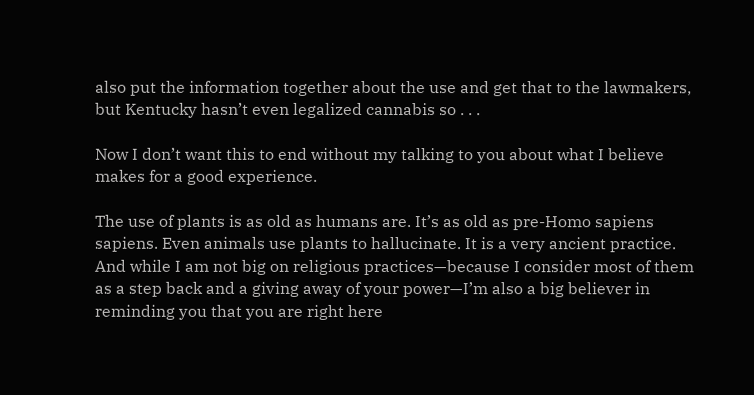also put the information together about the use and get that to the lawmakers, but Kentucky hasn’t even legalized cannabis so . . .

Now I don’t want this to end without my talking to you about what I believe makes for a good experience.

The use of plants is as old as humans are. It’s as old as pre-Homo sapiens sapiens. Even animals use plants to hallucinate. It is a very ancient practice. And while I am not big on religious practices—because I consider most of them as a step back and a giving away of your power—I’m also a big believer in reminding you that you are right here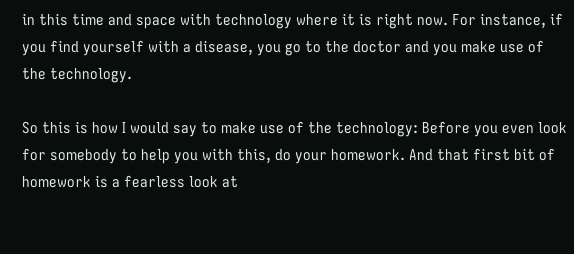in this time and space with technology where it is right now. For instance, if you find yourself with a disease, you go to the doctor and you make use of the technology.

So this is how I would say to make use of the technology: Before you even look for somebody to help you with this, do your homework. And that first bit of homework is a fearless look at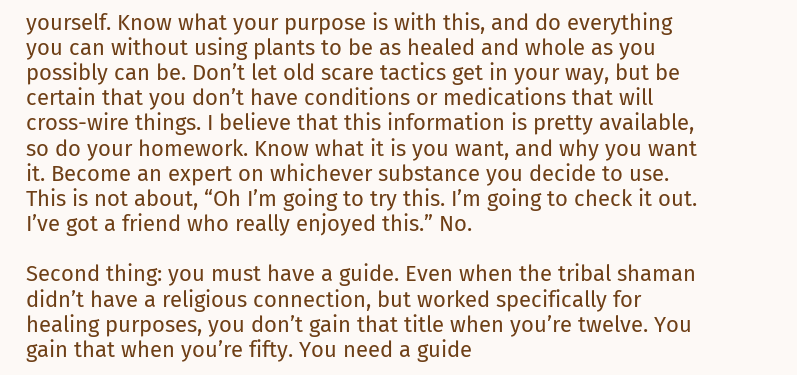yourself. Know what your purpose is with this, and do everything you can without using plants to be as healed and whole as you possibly can be. Don’t let old scare tactics get in your way, but be certain that you don’t have conditions or medications that will cross-wire things. I believe that this information is pretty available, so do your homework. Know what it is you want, and why you want it. Become an expert on whichever substance you decide to use. This is not about, “Oh I’m going to try this. I’m going to check it out. I’ve got a friend who really enjoyed this.” No.

Second thing: you must have a guide. Even when the tribal shaman didn’t have a religious connection, but worked specifically for healing purposes, you don’t gain that title when you’re twelve. You gain that when you’re fifty. You need a guide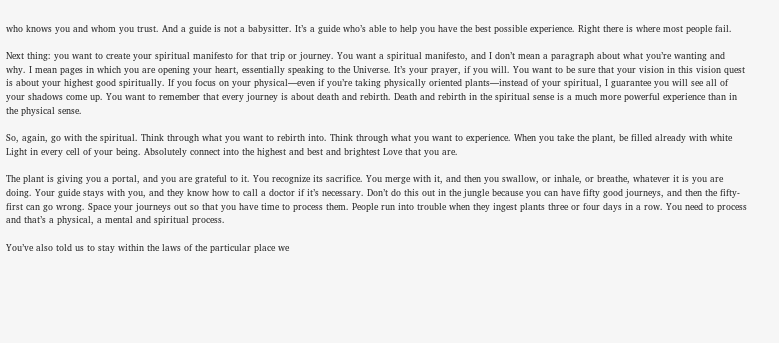who knows you and whom you trust. And a guide is not a babysitter. It’s a guide who’s able to help you have the best possible experience. Right there is where most people fail.

Next thing: you want to create your spiritual manifesto for that trip or journey. You want a spiritual manifesto, and I don’t mean a paragraph about what you’re wanting and why. I mean pages in which you are opening your heart, essentially speaking to the Universe. It’s your prayer, if you will. You want to be sure that your vision in this vision quest is about your highest good spiritually. If you focus on your physical—even if you’re taking physically oriented plants—instead of your spiritual, I guarantee you will see all of your shadows come up. You want to remember that every journey is about death and rebirth. Death and rebirth in the spiritual sense is a much more powerful experience than in the physical sense.

So, again, go with the spiritual. Think through what you want to rebirth into. Think through what you want to experience. When you take the plant, be filled already with white Light in every cell of your being. Absolutely connect into the highest and best and brightest Love that you are.

The plant is giving you a portal, and you are grateful to it. You recognize its sacrifice. You merge with it, and then you swallow, or inhale, or breathe, whatever it is you are doing. Your guide stays with you, and they know how to call a doctor if it’s necessary. Don’t do this out in the jungle because you can have fifty good journeys, and then the fifty-first can go wrong. Space your journeys out so that you have time to process them. People run into trouble when they ingest plants three or four days in a row. You need to process and that’s a physical, a mental and spiritual process.

You’ve also told us to stay within the laws of the particular place we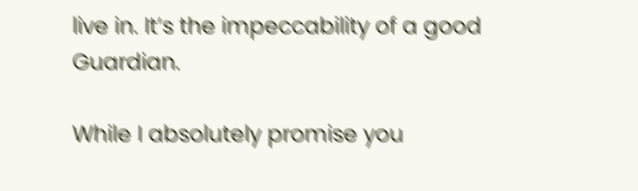live in. It’s the impeccability of a good Guardian.

While I absolutely promise you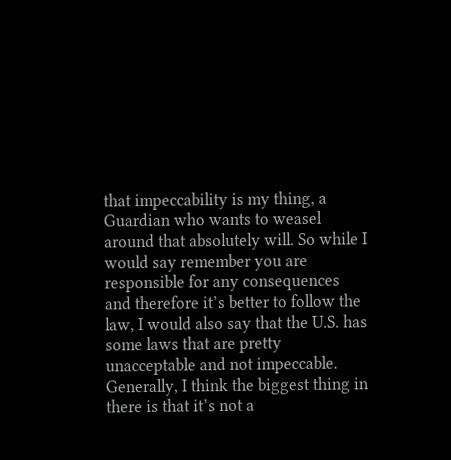that impeccability is my thing, a Guardian who wants to weasel around that absolutely will. So while I would say remember you are responsible for any consequences and therefore it’s better to follow the law, I would also say that the U.S. has some laws that are pretty unacceptable and not impeccable. Generally, I think the biggest thing in there is that it’s not a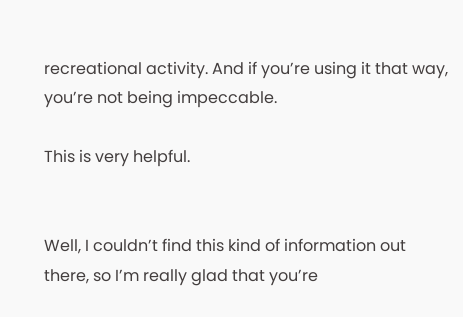recreational activity. And if you’re using it that way, you’re not being impeccable.

This is very helpful.


Well, I couldn’t find this kind of information out there, so I’m really glad that you’re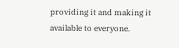providing it and making it available to everyone.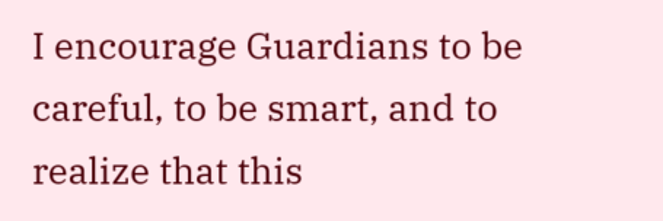I encourage Guardians to be careful, to be smart, and to realize that this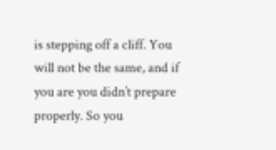is stepping off a cliff. You will not be the same, and if you are you didn’t prepare properly. So you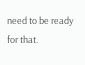need to be ready for that.